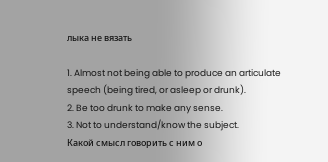лыка не вязать

1. Almost not being able to produce an articulate speech (being tired, or asleep or drunk).
2. Be too drunk to make any sense.
3. Not to understand/know the subject.
Какой смысл говорить с ним о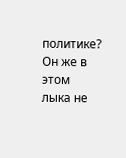политике? Он же в этом лыка не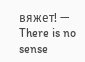вяжет! — There is no sense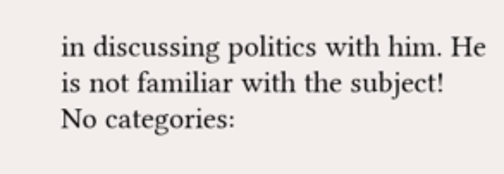in discussing politics with him. He is not familiar with the subject!
No categories: